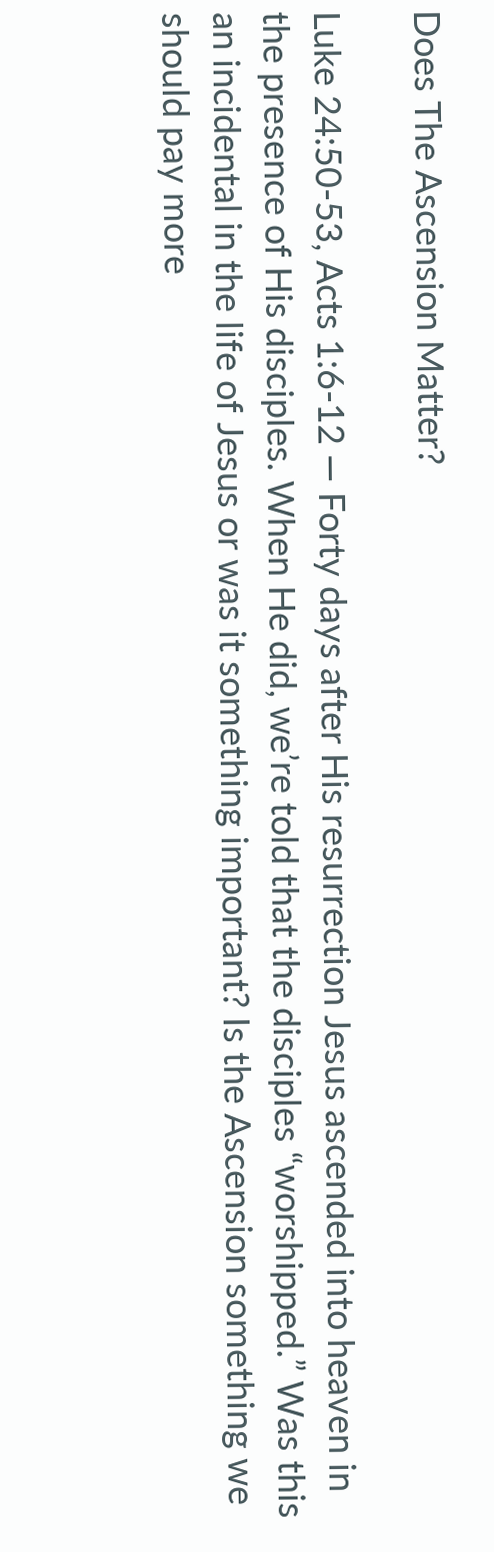Does The Ascension Matter?

Luke 24:50-53, Acts 1:6-12 — Forty days after His resurrection Jesus ascended into heaven in the presence of His disciples. When He did, we’re told that the disciples “worshipped.” Was this an incidental in the life of Jesus or was it something important? Is the Ascension something we should pay more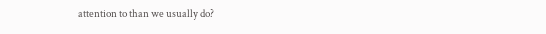attention to than we usually do?